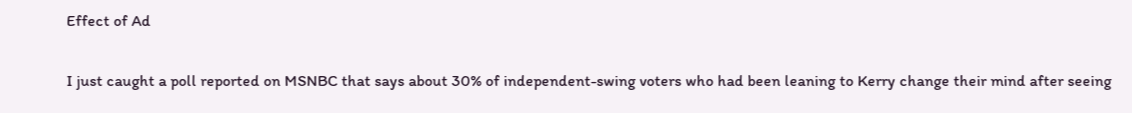Effect of Ad

I just caught a poll reported on MSNBC that says about 30% of independent-swing voters who had been leaning to Kerry change their mind after seeing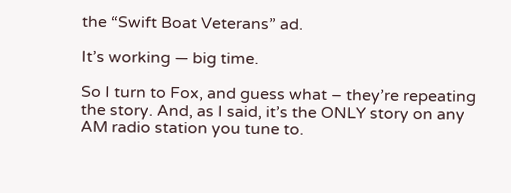the “Swift Boat Veterans” ad.

It’s working — big time.

So I turn to Fox, and guess what – they’re repeating the story. And, as I said, it’s the ONLY story on any AM radio station you tune to.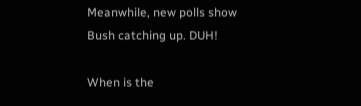Meanwhile, new polls show Bush catching up. DUH!

When is the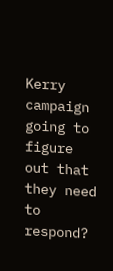Kerry campaign going to figure out that they need to respond?